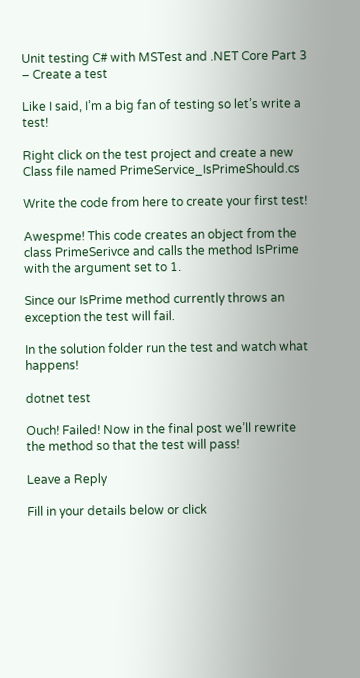Unit testing C# with MSTest and .NET Core Part 3 – Create a test

Like I said, I’m a big fan of testing so let’s write a test!

Right click on the test project and create a new Class file named PrimeService_IsPrimeShould.cs

Write the code from here to create your first test!

Awespme! This code creates an object from the class PrimeSerivce and calls the method IsPrime with the argument set to 1.

Since our IsPrime method currently throws an exception the test will fail.

In the solution folder run the test and watch what happens!

dotnet test

Ouch! Failed! Now in the final post we’ll rewrite the method so that the test will pass!

Leave a Reply

Fill in your details below or click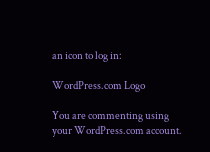an icon to log in:

WordPress.com Logo

You are commenting using your WordPress.com account.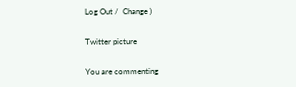Log Out /  Change )

Twitter picture

You are commenting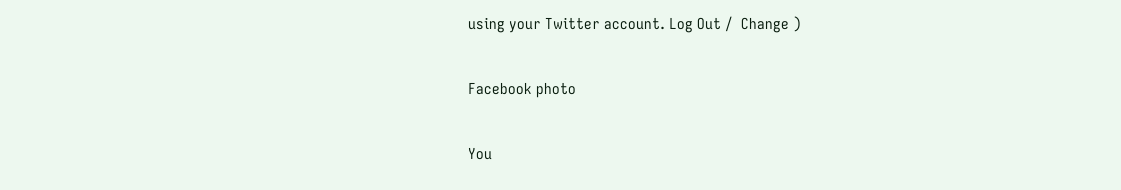using your Twitter account. Log Out /  Change )

Facebook photo

You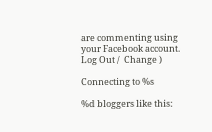are commenting using your Facebook account. Log Out /  Change )

Connecting to %s

%d bloggers like this: